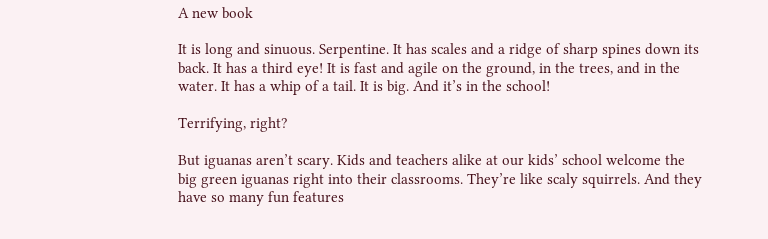A new book

It is long and sinuous. Serpentine. It has scales and a ridge of sharp spines down its back. It has a third eye! It is fast and agile on the ground, in the trees, and in the water. It has a whip of a tail. It is big. And it’s in the school!

Terrifying, right?

But iguanas aren’t scary. Kids and teachers alike at our kids’ school welcome the big green iguanas right into their classrooms. They’re like scaly squirrels. And they have so many fun features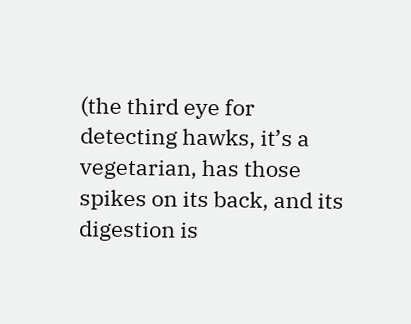(the third eye for detecting hawks, it’s a vegetarian, has those spikes on its back, and its digestion is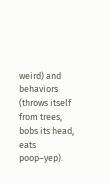weird) and behaviors (throws itself from trees, bobs its head, eats poop–yep).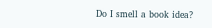Do I smell a book idea?